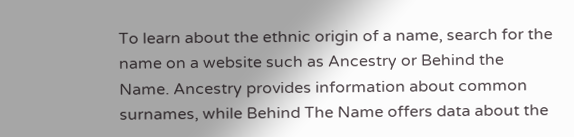To learn about the ethnic origin of a name, search for the name on a website such as Ancestry or Behind the Name. Ancestry provides information about common surnames, while Behind The Name offers data about the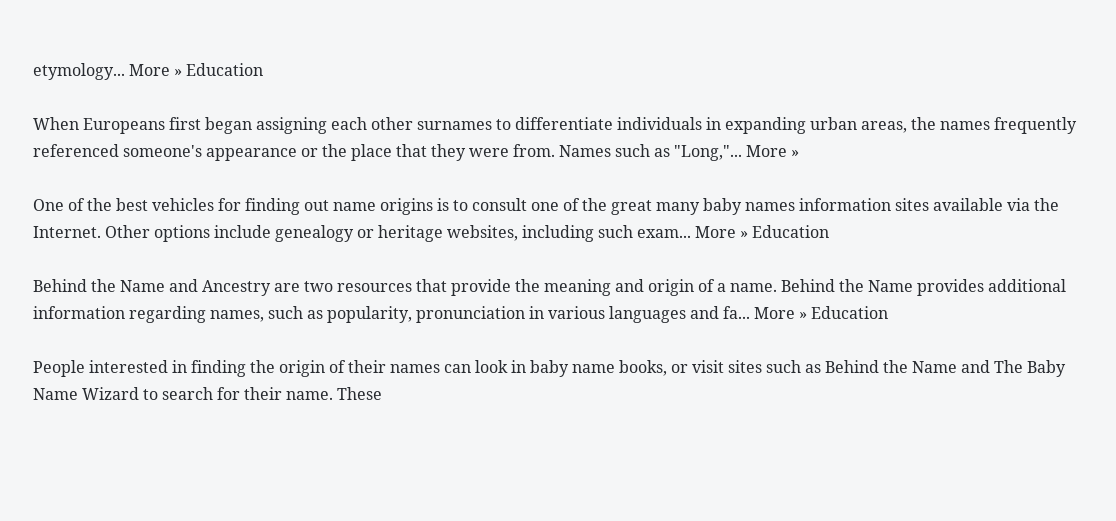etymology... More » Education

When Europeans first began assigning each other surnames to differentiate individuals in expanding urban areas, the names frequently referenced someone's appearance or the place that they were from. Names such as "Long,"... More »

One of the best vehicles for finding out name origins is to consult one of the great many baby names information sites available via the Internet. Other options include genealogy or heritage websites, including such exam... More » Education

Behind the Name and Ancestry are two resources that provide the meaning and origin of a name. Behind the Name provides additional information regarding names, such as popularity, pronunciation in various languages and fa... More » Education

People interested in finding the origin of their names can look in baby name books, or visit sites such as Behind the Name and The Baby Name Wizard to search for their name. These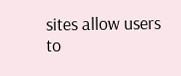sites allow users to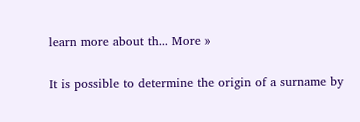learn more about th... More »

It is possible to determine the origin of a surname by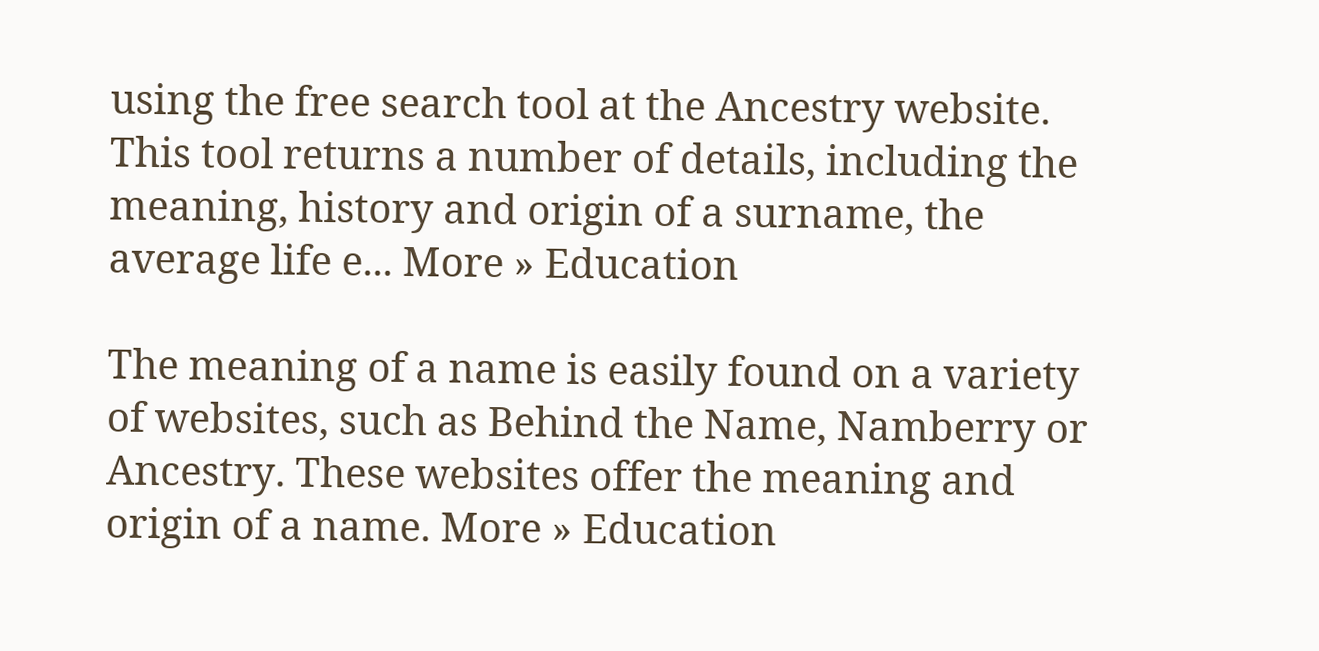using the free search tool at the Ancestry website. This tool returns a number of details, including the meaning, history and origin of a surname, the average life e... More » Education

The meaning of a name is easily found on a variety of websites, such as Behind the Name, Namberry or Ancestry. These websites offer the meaning and origin of a name. More » Education